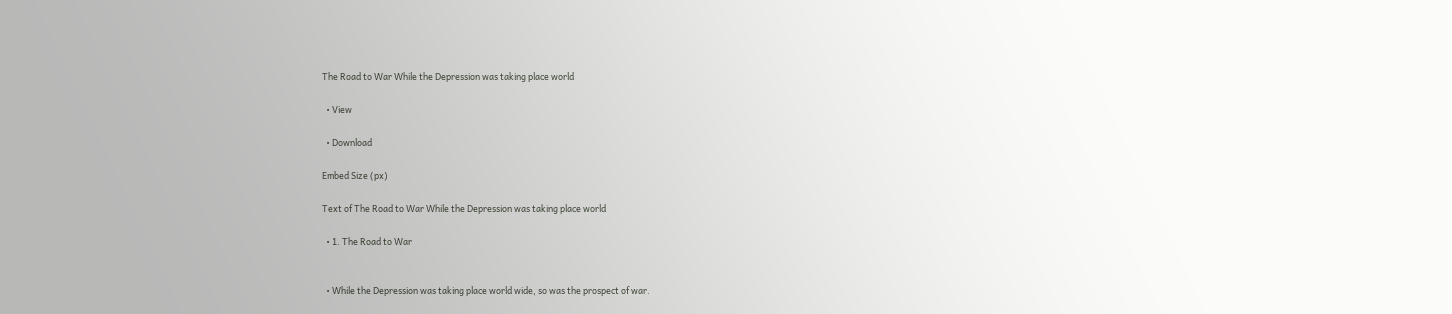The Road to War While the Depression was taking place world

  • View

  • Download

Embed Size (px)

Text of The Road to War While the Depression was taking place world

  • 1. The Road to War


  • While the Depression was taking place world wide, so was the prospect of war.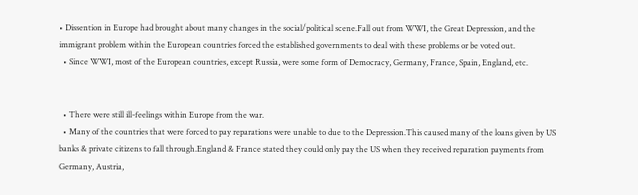• Dissention in Europe had brought about many changes in the social/political scene.Fall out from WWI, the Great Depression, and the immigrant problem within the European countries forced the established governments to deal with these problems or be voted out.
  • Since WWI, most of the European countries, except Russia, were some form of Democracy, Germany, France, Spain, England, etc.


  • There were still ill-feelings within Europe from the war.
  • Many of the countries that were forced to pay reparations were unable to due to the Depression.This caused many of the loans given by US banks & private citizens to fall through.England & France stated they could only pay the US when they received reparation payments from Germany, Austria,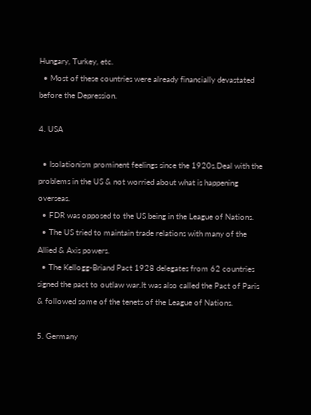Hungary, Turkey, etc.
  • Most of these countries were already financially devastated before the Depression.

4. USA

  • Isolationism prominent feelings since the 1920s.Deal with the problems in the US & not worried about what is happening overseas.
  • FDR was opposed to the US being in the League of Nations.
  • The US tried to maintain trade relations with many of the Allied & Axis powers.
  • The Kellogg-Briand Pact 1928 delegates from 62 countries signed the pact to outlaw war.It was also called the Pact of Paris & followed some of the tenets of the League of Nations.

5. Germany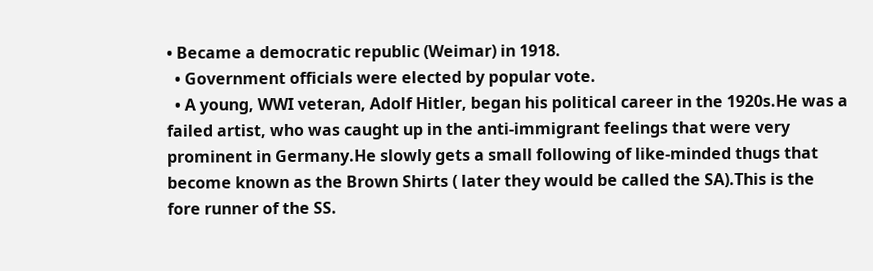• Became a democratic republic (Weimar) in 1918.
  • Government officials were elected by popular vote.
  • A young, WWI veteran, Adolf Hitler, began his political career in the 1920s.He was a failed artist, who was caught up in the anti-immigrant feelings that were very prominent in Germany.He slowly gets a small following of like-minded thugs that become known as the Brown Shirts ( later they would be called the SA).This is the fore runner of the SS.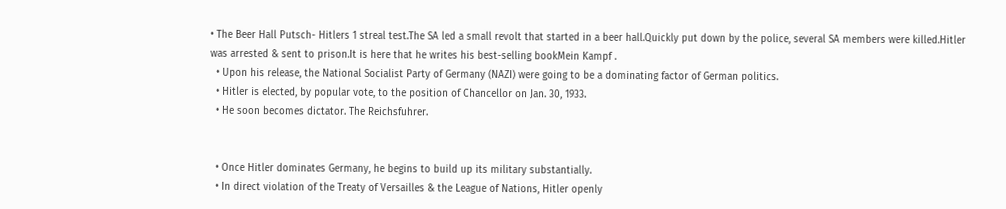• The Beer Hall Putsch- Hitlers 1 streal test.The SA led a small revolt that started in a beer hall.Quickly put down by the police, several SA members were killed.Hitler was arrested & sent to prison.It is here that he writes his best-selling bookMein Kampf .
  • Upon his release, the National Socialist Party of Germany (NAZI) were going to be a dominating factor of German politics.
  • Hitler is elected, by popular vote, to the position of Chancellor on Jan. 30, 1933.
  • He soon becomes dictator. The Reichsfuhrer.


  • Once Hitler dominates Germany, he begins to build up its military substantially.
  • In direct violation of the Treaty of Versailles & the League of Nations, Hitler openly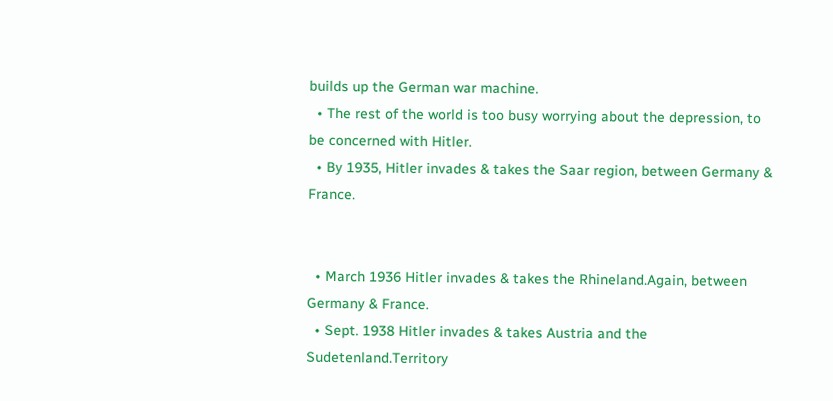builds up the German war machine.
  • The rest of the world is too busy worrying about the depression, to be concerned with Hitler.
  • By 1935, Hitler invades & takes the Saar region, between Germany & France.


  • March 1936 Hitler invades & takes the Rhineland.Again, between Germany & France.
  • Sept. 1938 Hitler invades & takes Austria and the Sudetenland.Territory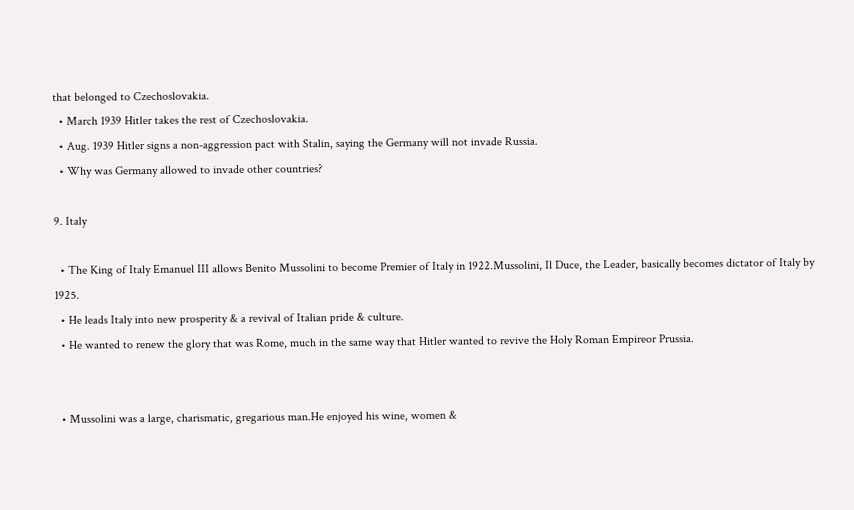that belonged to Czechoslovakia.
  • March 1939 Hitler takes the rest of Czechoslovakia.
  • Aug. 1939 Hitler signs a non-aggression pact with Stalin, saying the Germany will not invade Russia.
  • Why was Germany allowed to invade other countries?

9. Italy

  • The King of Italy Emanuel III allows Benito Mussolini to become Premier of Italy in 1922.Mussolini, Il Duce, the Leader, basically becomes dictator of Italy by 1925.
  • He leads Italy into new prosperity & a revival of Italian pride & culture.
  • He wanted to renew the glory that was Rome, much in the same way that Hitler wanted to revive the Holy Roman Empireor Prussia.


  • Mussolini was a large, charismatic, gregarious man.He enjoyed his wine, women &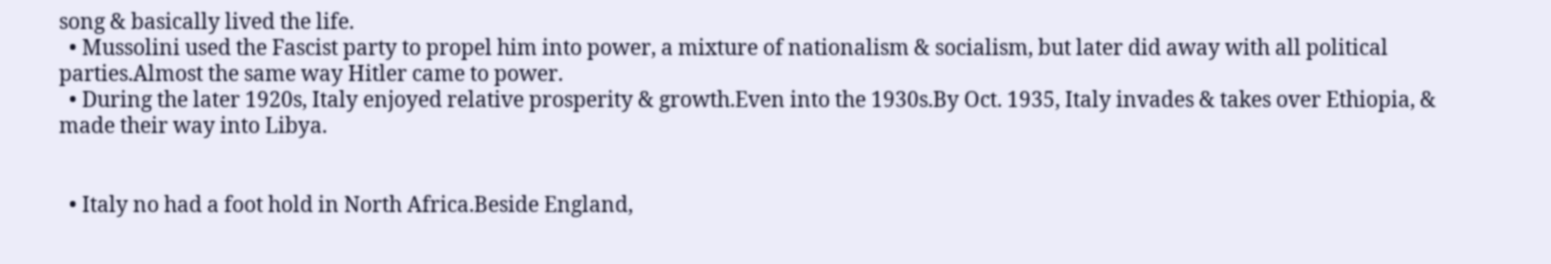song & basically lived the life.
  • Mussolini used the Fascist party to propel him into power, a mixture of nationalism & socialism, but later did away with all political parties.Almost the same way Hitler came to power.
  • During the later 1920s, Italy enjoyed relative prosperity & growth.Even into the 1930s.By Oct. 1935, Italy invades & takes over Ethiopia, & made their way into Libya.


  • Italy no had a foot hold in North Africa.Beside England,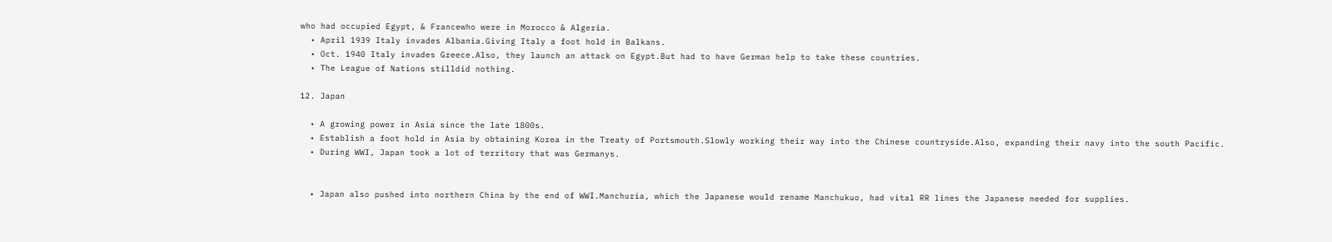who had occupied Egypt, & Francewho were in Morocco & Algeria.
  • April 1939 Italy invades Albania.Giving Italy a foot hold in Balkans.
  • Oct. 1940 Italy invades Greece.Also, they launch an attack on Egypt.But had to have German help to take these countries.
  • The League of Nations stilldid nothing.

12. Japan

  • A growing power in Asia since the late 1800s.
  • Establish a foot hold in Asia by obtaining Korea in the Treaty of Portsmouth.Slowly working their way into the Chinese countryside.Also, expanding their navy into the south Pacific.
  • During WWI, Japan took a lot of territory that was Germanys.


  • Japan also pushed into northern China by the end of WWI.Manchuria, which the Japanese would rename Manchukuo, had vital RR lines the Japanese needed for supplies.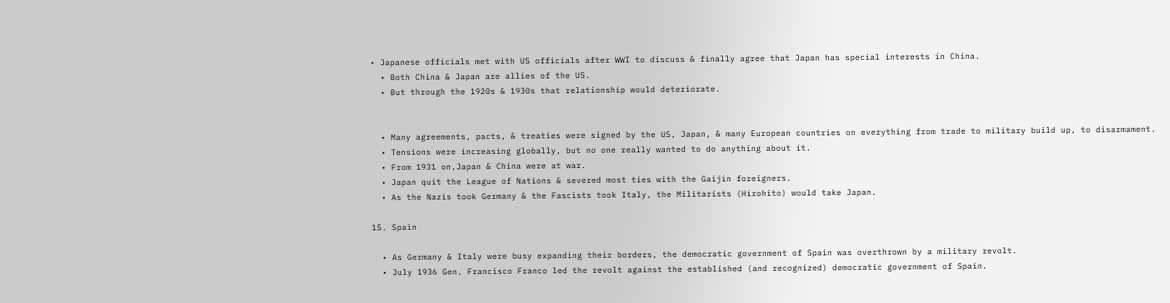• Japanese officials met with US officials after WWI to discuss & finally agree that Japan has special interests in China.
  • Both China & Japan are allies of the US.
  • But through the 1920s & 1930s that relationship would deteriorate.


  • Many agreements, pacts, & treaties were signed by the US, Japan, & many European countries on everything from trade to military build up, to disarmament.
  • Tensions were increasing globally, but no one really wanted to do anything about it.
  • From 1931 on,Japan & China were at war.
  • Japan quit the League of Nations & severed most ties with the Gaijin foreigners.
  • As the Nazis took Germany & the Fascists took Italy, the Militarists (Hirohito) would take Japan.

15. Spain

  • As Germany & Italy were busy expanding their borders, the democratic government of Spain was overthrown by a military revolt.
  • July 1936 Gen. Francisco Franco led the revolt against the established (and recognized) democratic government of Spain.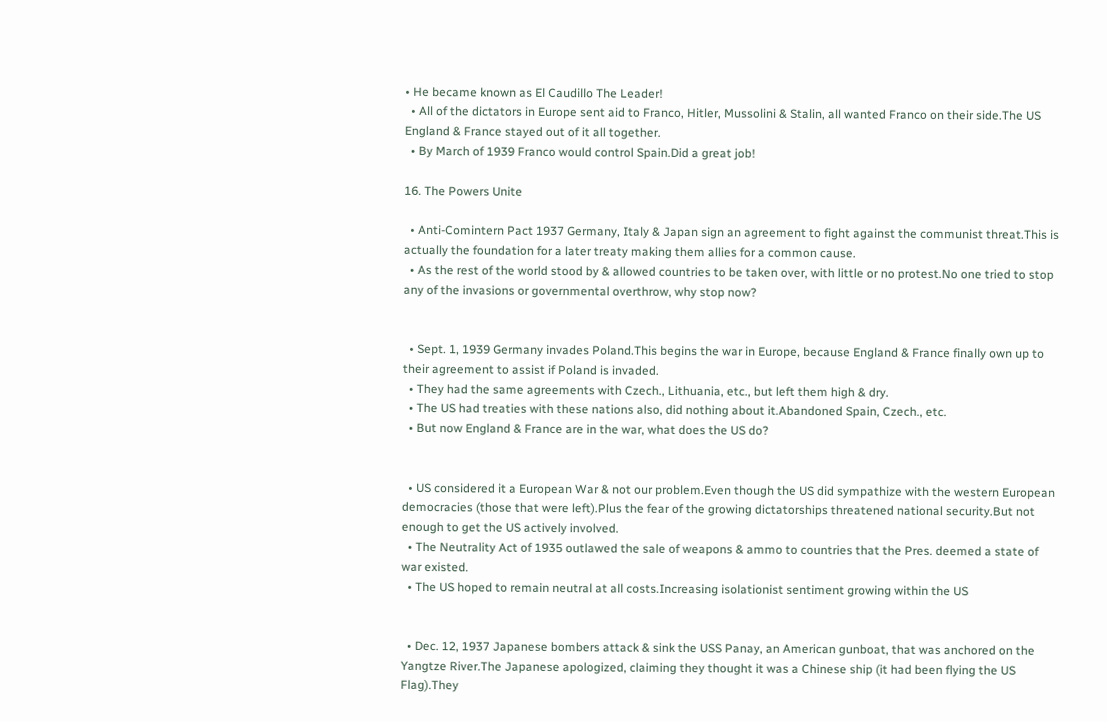• He became known as El Caudillo The Leader!
  • All of the dictators in Europe sent aid to Franco, Hitler, Mussolini & Stalin, all wanted Franco on their side.The US England & France stayed out of it all together.
  • By March of 1939 Franco would control Spain.Did a great job!

16. The Powers Unite

  • Anti-Comintern Pact 1937 Germany, Italy & Japan sign an agreement to fight against the communist threat.This is actually the foundation for a later treaty making them allies for a common cause.
  • As the rest of the world stood by & allowed countries to be taken over, with little or no protest.No one tried to stop any of the invasions or governmental overthrow, why stop now?


  • Sept. 1, 1939 Germany invades Poland.This begins the war in Europe, because England & France finally own up to their agreement to assist if Poland is invaded.
  • They had the same agreements with Czech., Lithuania, etc., but left them high & dry.
  • The US had treaties with these nations also, did nothing about it.Abandoned Spain, Czech., etc.
  • But now England & France are in the war, what does the US do?


  • US considered it a European War & not our problem.Even though the US did sympathize with the western European democracies (those that were left).Plus the fear of the growing dictatorships threatened national security.But not enough to get the US actively involved.
  • The Neutrality Act of 1935 outlawed the sale of weapons & ammo to countries that the Pres. deemed a state of war existed.
  • The US hoped to remain neutral at all costs.Increasing isolationist sentiment growing within the US


  • Dec. 12, 1937 Japanese bombers attack & sink the USS Panay, an American gunboat, that was anchored on the Yangtze River.The Japanese apologized, claiming they thought it was a Chinese ship (it had been flying the US Flag).They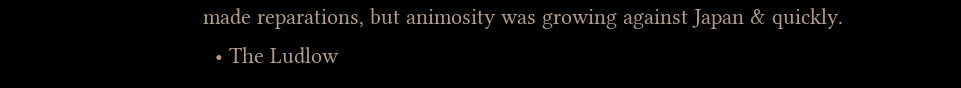made reparations, but animosity was growing against Japan & quickly.
  • The Ludlow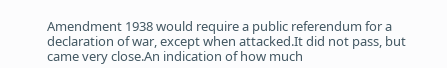Amendment 1938 would require a public referendum for a declaration of war, except when attacked.It did not pass, but came very close.An indication of how much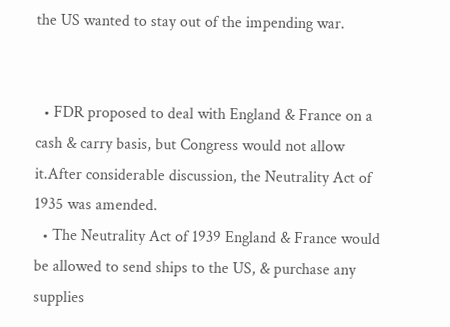the US wanted to stay out of the impending war.


  • FDR proposed to deal with England & France on a cash & carry basis, but Congress would not allow it.After considerable discussion, the Neutrality Act of 1935 was amended.
  • The Neutrality Act of 1939 England & France would be allowed to send ships to the US, & purchase any supplies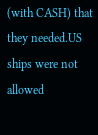(with CASH) that they needed.US ships were not allowed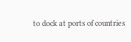to dock at ports of countries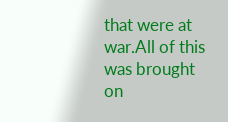that were at war.All of this was brought on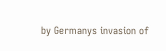by Germanys invasion of